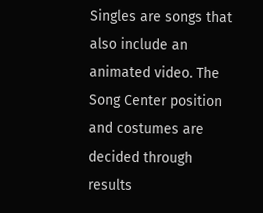Singles are songs that also include an animated video. The Song Center position and costumes are decided through results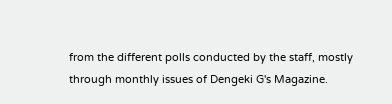from the different polls conducted by the staff, mostly through monthly issues of Dengeki G's Magazine.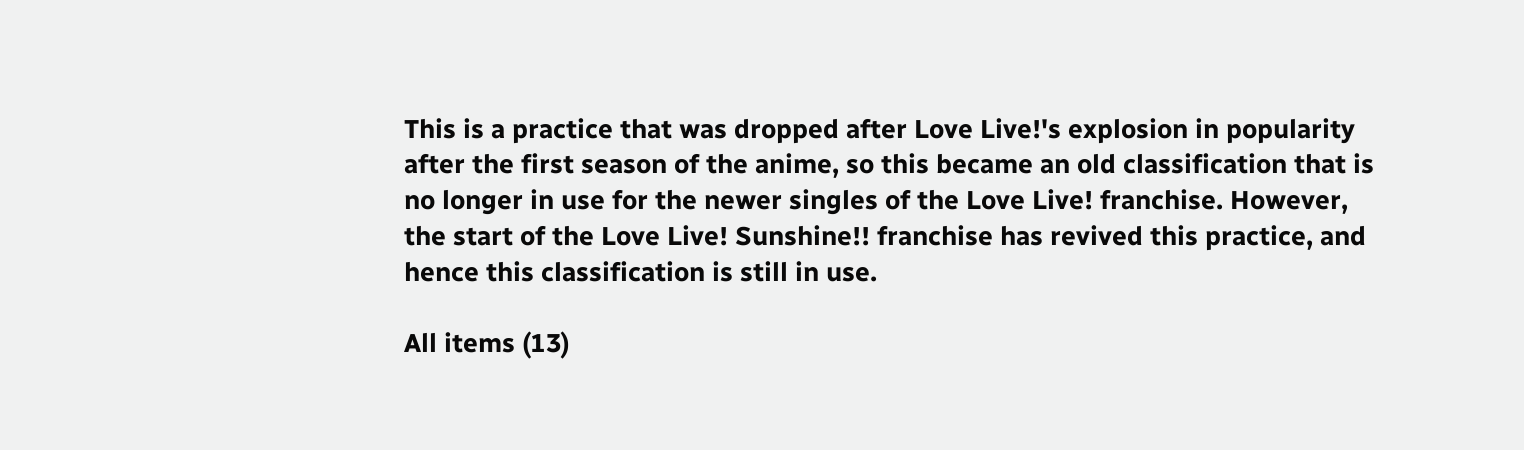This is a practice that was dropped after Love Live!'s explosion in popularity after the first season of the anime, so this became an old classification that is no longer in use for the newer singles of the Love Live! franchise. However, the start of the Love Live! Sunshine!! franchise has revived this practice, and hence this classification is still in use.

All items (13)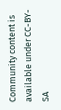Community content is available under CC-BY-SA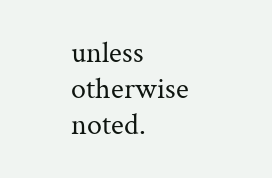unless otherwise noted.